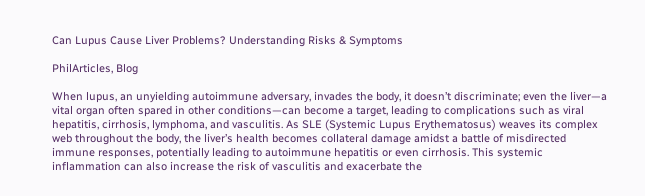Can Lupus Cause Liver Problems? Understanding Risks & Symptoms

PhilArticles, Blog

When lupus, an unyielding autoimmune adversary, invades the body, it doesn’t discriminate; even the liver—a vital organ often spared in other conditions—can become a target, leading to complications such as viral hepatitis, cirrhosis, lymphoma, and vasculitis. As SLE (Systemic Lupus Erythematosus) weaves its complex web throughout the body, the liver’s health becomes collateral damage amidst a battle of misdirected immune responses, potentially leading to autoimmune hepatitis or even cirrhosis. This systemic inflammation can also increase the risk of vasculitis and exacerbate the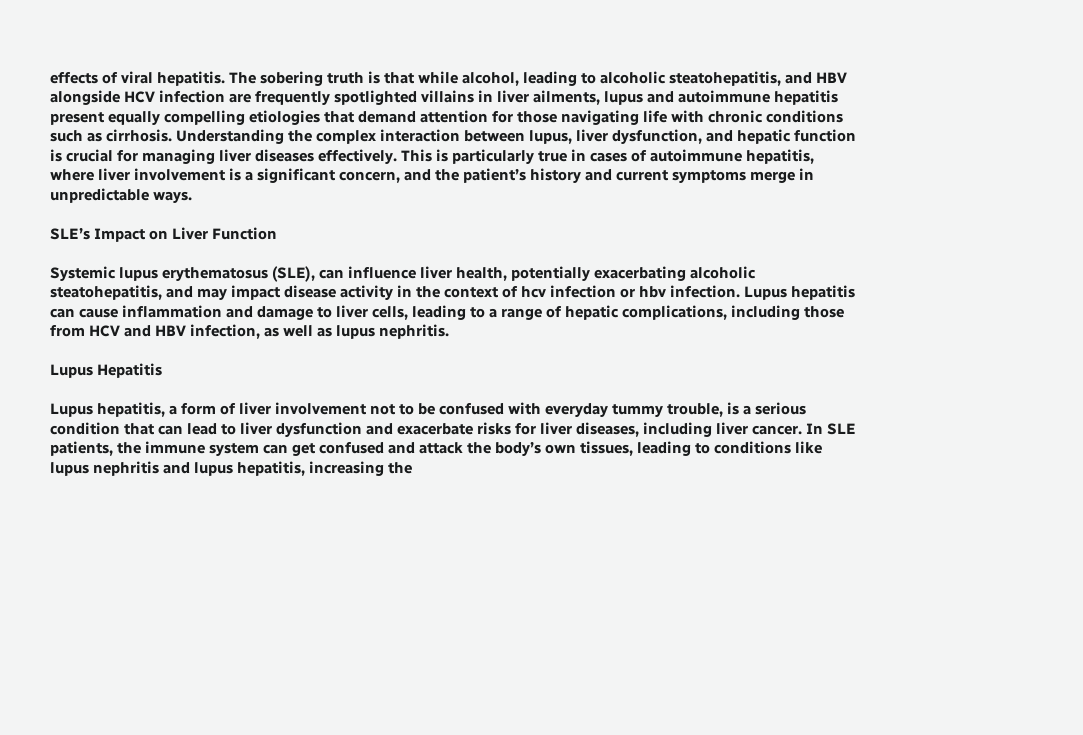effects of viral hepatitis. The sobering truth is that while alcohol, leading to alcoholic steatohepatitis, and HBV alongside HCV infection are frequently spotlighted villains in liver ailments, lupus and autoimmune hepatitis present equally compelling etiologies that demand attention for those navigating life with chronic conditions such as cirrhosis. Understanding the complex interaction between lupus, liver dysfunction, and hepatic function is crucial for managing liver diseases effectively. This is particularly true in cases of autoimmune hepatitis, where liver involvement is a significant concern, and the patient’s history and current symptoms merge in unpredictable ways.

SLE’s Impact on Liver Function

Systemic lupus erythematosus (SLE), can influence liver health, potentially exacerbating alcoholic steatohepatitis, and may impact disease activity in the context of hcv infection or hbv infection. Lupus hepatitis can cause inflammation and damage to liver cells, leading to a range of hepatic complications, including those from HCV and HBV infection, as well as lupus nephritis.

Lupus Hepatitis

Lupus hepatitis, a form of liver involvement not to be confused with everyday tummy trouble, is a serious condition that can lead to liver dysfunction and exacerbate risks for liver diseases, including liver cancer. In SLE patients, the immune system can get confused and attack the body’s own tissues, leading to conditions like lupus nephritis and lupus hepatitis, increasing the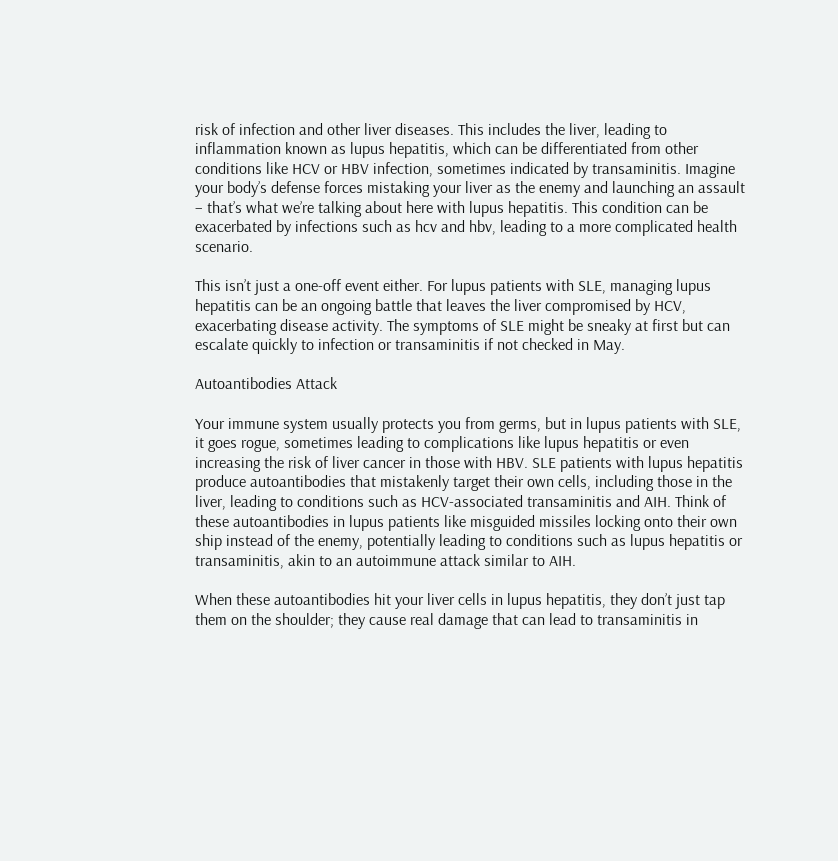risk of infection and other liver diseases. This includes the liver, leading to inflammation known as lupus hepatitis, which can be differentiated from other conditions like HCV or HBV infection, sometimes indicated by transaminitis. Imagine your body’s defense forces mistaking your liver as the enemy and launching an assault – that’s what we’re talking about here with lupus hepatitis. This condition can be exacerbated by infections such as hcv and hbv, leading to a more complicated health scenario.

This isn’t just a one-off event either. For lupus patients with SLE, managing lupus hepatitis can be an ongoing battle that leaves the liver compromised by HCV, exacerbating disease activity. The symptoms of SLE might be sneaky at first but can escalate quickly to infection or transaminitis if not checked in May.

Autoantibodies Attack

Your immune system usually protects you from germs, but in lupus patients with SLE, it goes rogue, sometimes leading to complications like lupus hepatitis or even increasing the risk of liver cancer in those with HBV. SLE patients with lupus hepatitis produce autoantibodies that mistakenly target their own cells, including those in the liver, leading to conditions such as HCV-associated transaminitis and AIH. Think of these autoantibodies in lupus patients like misguided missiles locking onto their own ship instead of the enemy, potentially leading to conditions such as lupus hepatitis or transaminitis, akin to an autoimmune attack similar to AIH.

When these autoantibodies hit your liver cells in lupus hepatitis, they don’t just tap them on the shoulder; they cause real damage that can lead to transaminitis in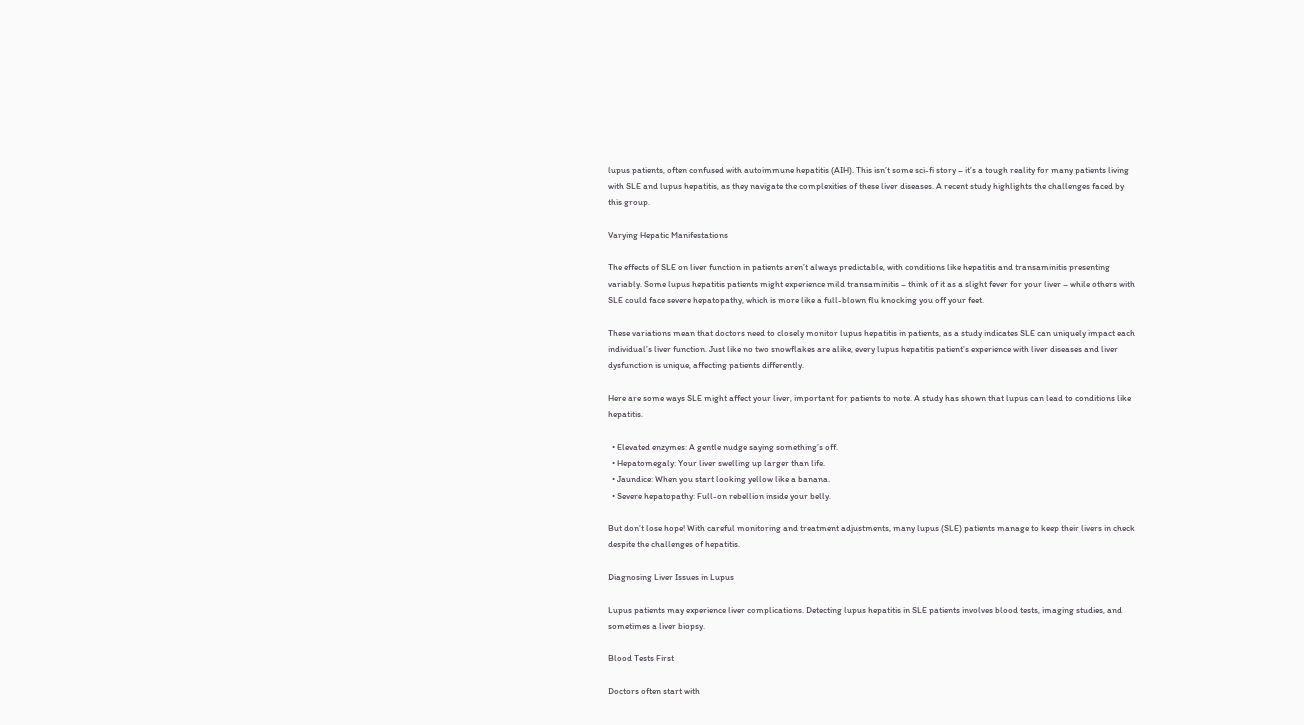lupus patients, often confused with autoimmune hepatitis (AIH). This isn’t some sci-fi story – it’s a tough reality for many patients living with SLE and lupus hepatitis, as they navigate the complexities of these liver diseases. A recent study highlights the challenges faced by this group.

Varying Hepatic Manifestations

The effects of SLE on liver function in patients aren’t always predictable, with conditions like hepatitis and transaminitis presenting variably. Some lupus hepatitis patients might experience mild transaminitis – think of it as a slight fever for your liver – while others with SLE could face severe hepatopathy, which is more like a full-blown flu knocking you off your feet.

These variations mean that doctors need to closely monitor lupus hepatitis in patients, as a study indicates SLE can uniquely impact each individual’s liver function. Just like no two snowflakes are alike, every lupus hepatitis patient’s experience with liver diseases and liver dysfunction is unique, affecting patients differently.

Here are some ways SLE might affect your liver, important for patients to note. A study has shown that lupus can lead to conditions like hepatitis.

  • Elevated enzymes: A gentle nudge saying something’s off.
  • Hepatomegaly: Your liver swelling up larger than life.
  • Jaundice: When you start looking yellow like a banana.
  • Severe hepatopathy: Full-on rebellion inside your belly.

But don’t lose hope! With careful monitoring and treatment adjustments, many lupus (SLE) patients manage to keep their livers in check despite the challenges of hepatitis.

Diagnosing Liver Issues in Lupus

Lupus patients may experience liver complications. Detecting lupus hepatitis in SLE patients involves blood tests, imaging studies, and sometimes a liver biopsy.

Blood Tests First

Doctors often start with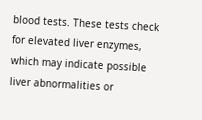blood tests. These tests check for elevated liver enzymes, which may indicate possible liver abnormalities or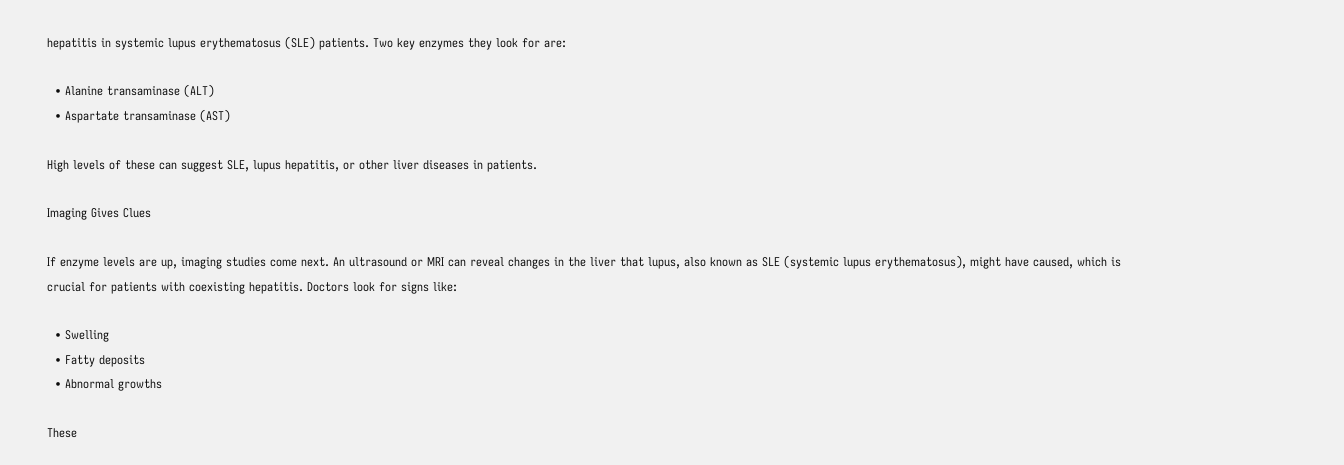hepatitis in systemic lupus erythematosus (SLE) patients. Two key enzymes they look for are:

  • Alanine transaminase (ALT)
  • Aspartate transaminase (AST)

High levels of these can suggest SLE, lupus hepatitis, or other liver diseases in patients.

Imaging Gives Clues

If enzyme levels are up, imaging studies come next. An ultrasound or MRI can reveal changes in the liver that lupus, also known as SLE (systemic lupus erythematosus), might have caused, which is crucial for patients with coexisting hepatitis. Doctors look for signs like:

  • Swelling
  • Fatty deposits
  • Abnormal growths

These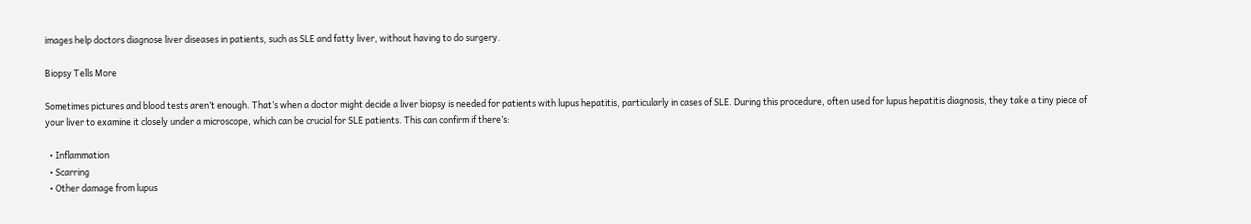images help doctors diagnose liver diseases in patients, such as SLE and fatty liver, without having to do surgery.

Biopsy Tells More

Sometimes pictures and blood tests aren’t enough. That’s when a doctor might decide a liver biopsy is needed for patients with lupus hepatitis, particularly in cases of SLE. During this procedure, often used for lupus hepatitis diagnosis, they take a tiny piece of your liver to examine it closely under a microscope, which can be crucial for SLE patients. This can confirm if there’s:

  • Inflammation
  • Scarring
  • Other damage from lupus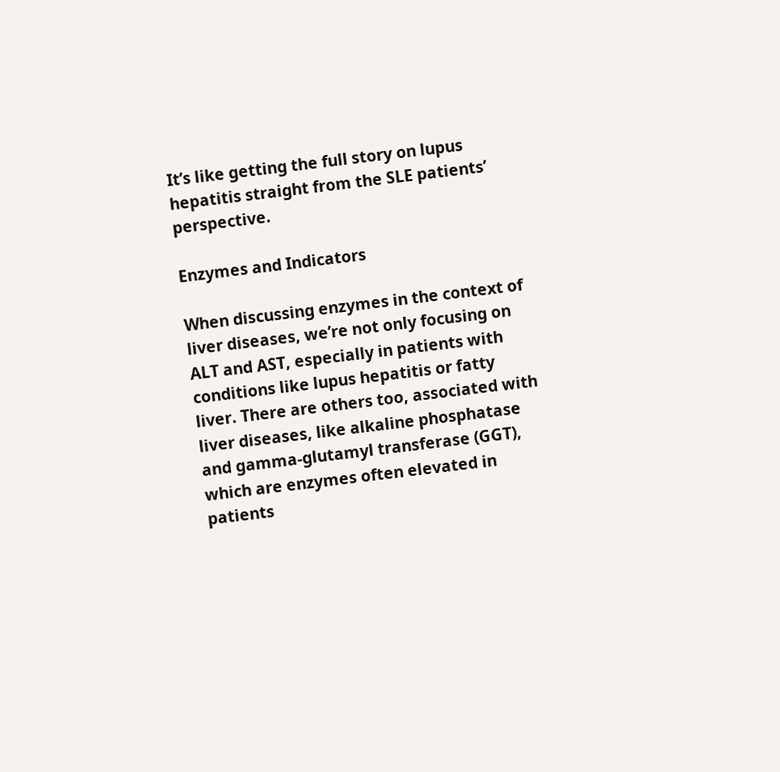It’s like getting the full story on lupus hepatitis straight from the SLE patients’ perspective.

Enzymes and Indicators

When discussing enzymes in the context of liver diseases, we’re not only focusing on ALT and AST, especially in patients with conditions like lupus hepatitis or fatty liver. There are others too, associated with liver diseases, like alkaline phosphatase and gamma-glutamyl transferase (GGT), which are enzymes often elevated in patients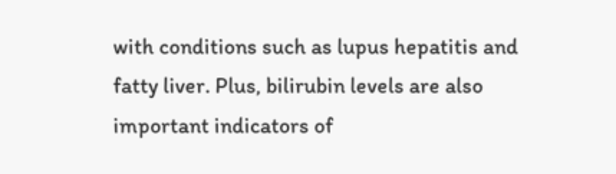with conditions such as lupus hepatitis and fatty liver. Plus, bilirubin levels are also important indicators of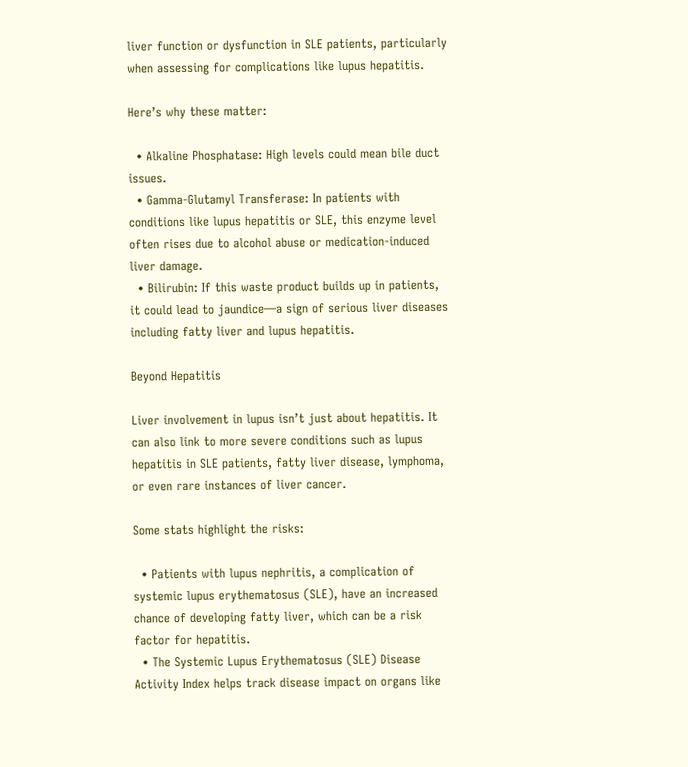liver function or dysfunction in SLE patients, particularly when assessing for complications like lupus hepatitis.

Here’s why these matter:

  • Alkaline Phosphatase: High levels could mean bile duct issues.
  • Gamma-Glutamyl Transferase: In patients with conditions like lupus hepatitis or SLE, this enzyme level often rises due to alcohol abuse or medication-induced liver damage.
  • Bilirubin: If this waste product builds up in patients, it could lead to jaundice—a sign of serious liver diseases including fatty liver and lupus hepatitis.

Beyond Hepatitis

Liver involvement in lupus isn’t just about hepatitis. It can also link to more severe conditions such as lupus hepatitis in SLE patients, fatty liver disease, lymphoma, or even rare instances of liver cancer.

Some stats highlight the risks:

  • Patients with lupus nephritis, a complication of systemic lupus erythematosus (SLE), have an increased chance of developing fatty liver, which can be a risk factor for hepatitis.
  • The Systemic Lupus Erythematosus (SLE) Disease Activity Index helps track disease impact on organs like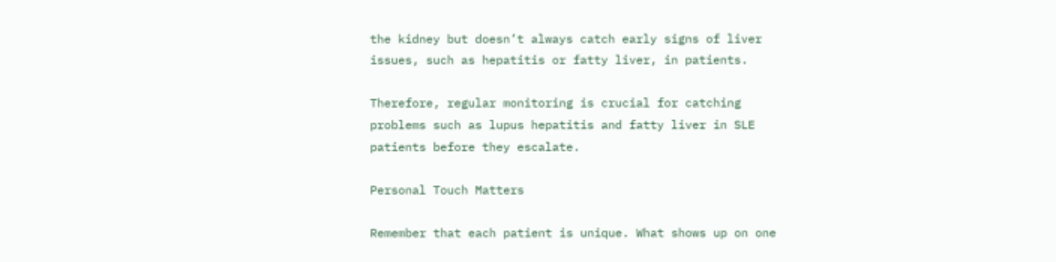the kidney but doesn’t always catch early signs of liver issues, such as hepatitis or fatty liver, in patients.

Therefore, regular monitoring is crucial for catching problems such as lupus hepatitis and fatty liver in SLE patients before they escalate.

Personal Touch Matters

Remember that each patient is unique. What shows up on one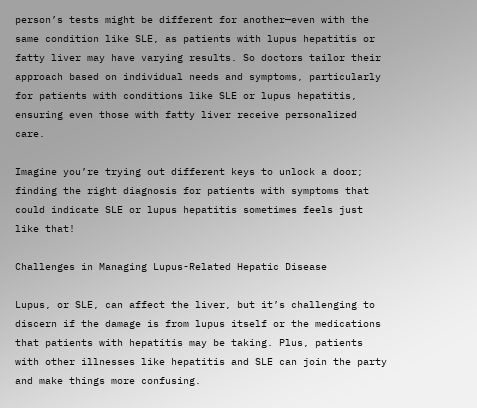person’s tests might be different for another—even with the same condition like SLE, as patients with lupus hepatitis or fatty liver may have varying results. So doctors tailor their approach based on individual needs and symptoms, particularly for patients with conditions like SLE or lupus hepatitis, ensuring even those with fatty liver receive personalized care.

Imagine you’re trying out different keys to unlock a door; finding the right diagnosis for patients with symptoms that could indicate SLE or lupus hepatitis sometimes feels just like that!

Challenges in Managing Lupus-Related Hepatic Disease

Lupus, or SLE, can affect the liver, but it’s challenging to discern if the damage is from lupus itself or the medications that patients with hepatitis may be taking. Plus, patients with other illnesses like hepatitis and SLE can join the party and make things more confusing.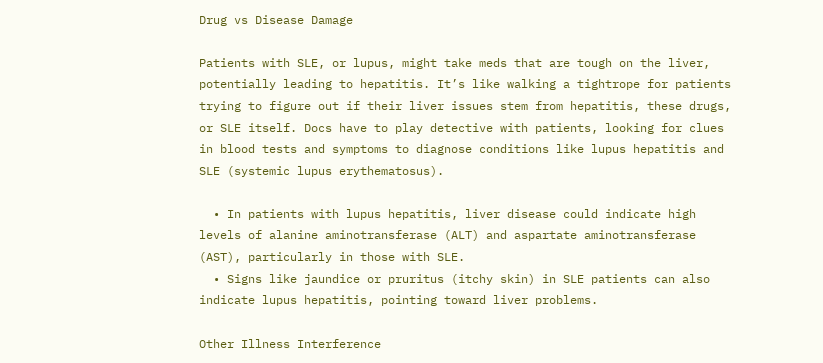Drug vs Disease Damage

Patients with SLE, or lupus, might take meds that are tough on the liver, potentially leading to hepatitis. It’s like walking a tightrope for patients trying to figure out if their liver issues stem from hepatitis, these drugs, or SLE itself. Docs have to play detective with patients, looking for clues in blood tests and symptoms to diagnose conditions like lupus hepatitis and SLE (systemic lupus erythematosus).

  • In patients with lupus hepatitis, liver disease could indicate high levels of alanine aminotransferase (ALT) and aspartate aminotransferase (AST), particularly in those with SLE.
  • Signs like jaundice or pruritus (itchy skin) in SLE patients can also indicate lupus hepatitis, pointing toward liver problems.

Other Illness Interference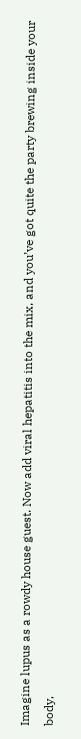Imagine lupus as a rowdy house guest. Now add viral hepatitis into the mix, and you’ve got quite the party brewing inside your body,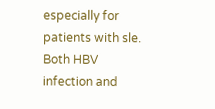especially for patients with sle. Both HBV infection and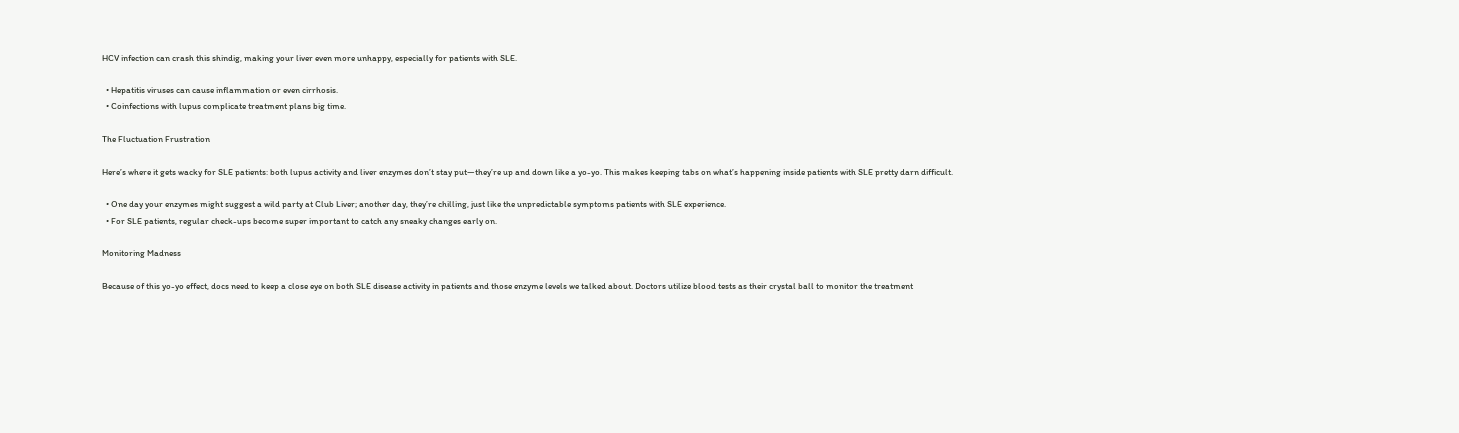HCV infection can crash this shindig, making your liver even more unhappy, especially for patients with SLE.

  • Hepatitis viruses can cause inflammation or even cirrhosis.
  • Coinfections with lupus complicate treatment plans big time.

The Fluctuation Frustration

Here’s where it gets wacky for SLE patients: both lupus activity and liver enzymes don’t stay put—they’re up and down like a yo-yo. This makes keeping tabs on what’s happening inside patients with SLE pretty darn difficult.

  • One day your enzymes might suggest a wild party at Club Liver; another day, they’re chilling, just like the unpredictable symptoms patients with SLE experience.
  • For SLE patients, regular check-ups become super important to catch any sneaky changes early on.

Monitoring Madness

Because of this yo-yo effect, docs need to keep a close eye on both SLE disease activity in patients and those enzyme levels we talked about. Doctors utilize blood tests as their crystal ball to monitor the treatment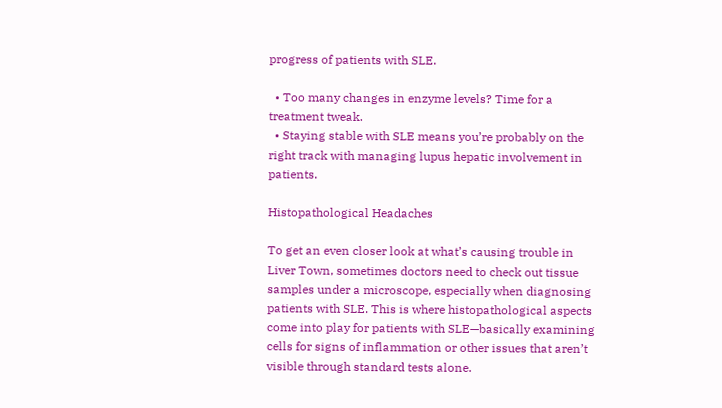progress of patients with SLE.

  • Too many changes in enzyme levels? Time for a treatment tweak.
  • Staying stable with SLE means you’re probably on the right track with managing lupus hepatic involvement in patients.

Histopathological Headaches

To get an even closer look at what’s causing trouble in Liver Town, sometimes doctors need to check out tissue samples under a microscope, especially when diagnosing patients with SLE. This is where histopathological aspects come into play for patients with SLE—basically examining cells for signs of inflammation or other issues that aren’t visible through standard tests alone.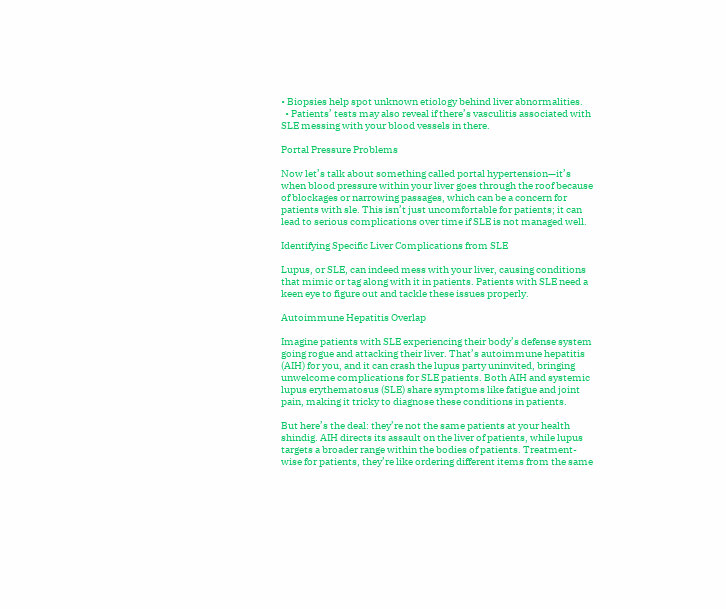• Biopsies help spot unknown etiology behind liver abnormalities.
  • Patients’ tests may also reveal if there’s vasculitis associated with SLE messing with your blood vessels in there.

Portal Pressure Problems

Now let’s talk about something called portal hypertension—it’s when blood pressure within your liver goes through the roof because of blockages or narrowing passages, which can be a concern for patients with sle. This isn’t just uncomfortable for patients; it can lead to serious complications over time if SLE is not managed well.

Identifying Specific Liver Complications from SLE

Lupus, or SLE, can indeed mess with your liver, causing conditions that mimic or tag along with it in patients. Patients with SLE need a keen eye to figure out and tackle these issues properly.

Autoimmune Hepatitis Overlap

Imagine patients with SLE experiencing their body’s defense system going rogue and attacking their liver. That’s autoimmune hepatitis (AIH) for you, and it can crash the lupus party uninvited, bringing unwelcome complications for SLE patients. Both AIH and systemic lupus erythematosus (SLE) share symptoms like fatigue and joint pain, making it tricky to diagnose these conditions in patients.

But here’s the deal: they’re not the same patients at your health shindig. AIH directs its assault on the liver of patients, while lupus targets a broader range within the bodies of patients. Treatment-wise for patients, they’re like ordering different items from the same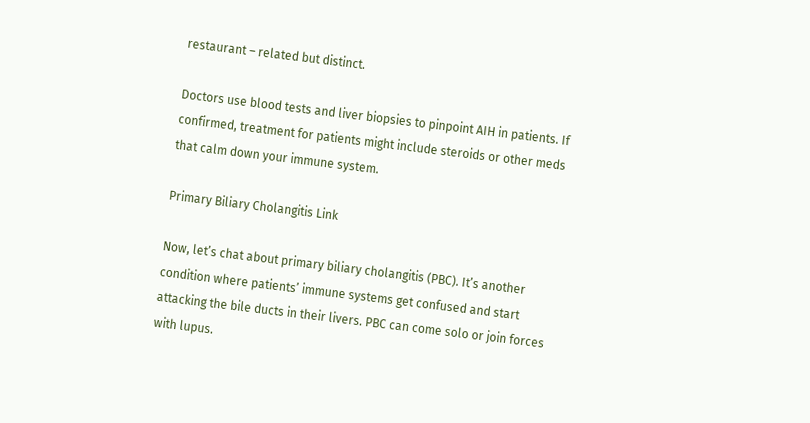restaurant – related but distinct.

Doctors use blood tests and liver biopsies to pinpoint AIH in patients. If confirmed, treatment for patients might include steroids or other meds that calm down your immune system.

Primary Biliary Cholangitis Link

Now, let’s chat about primary biliary cholangitis (PBC). It’s another condition where patients’ immune systems get confused and start attacking the bile ducts in their livers. PBC can come solo or join forces with lupus.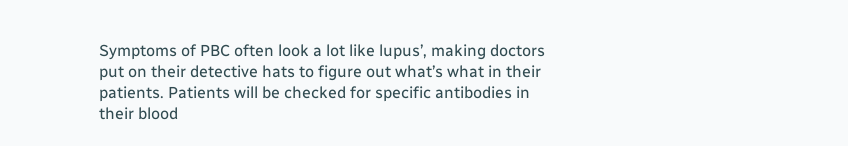Symptoms of PBC often look a lot like lupus’, making doctors put on their detective hats to figure out what’s what in their patients. Patients will be checked for specific antibodies in their blood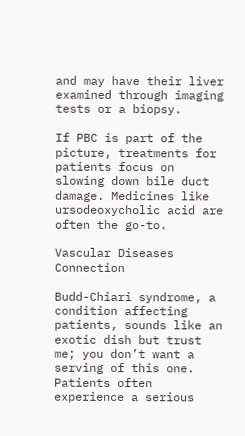and may have their liver examined through imaging tests or a biopsy.

If PBC is part of the picture, treatments for patients focus on slowing down bile duct damage. Medicines like ursodeoxycholic acid are often the go-to.

Vascular Diseases Connection

Budd-Chiari syndrome, a condition affecting patients, sounds like an exotic dish but trust me; you don’t want a serving of this one. Patients often experience a serious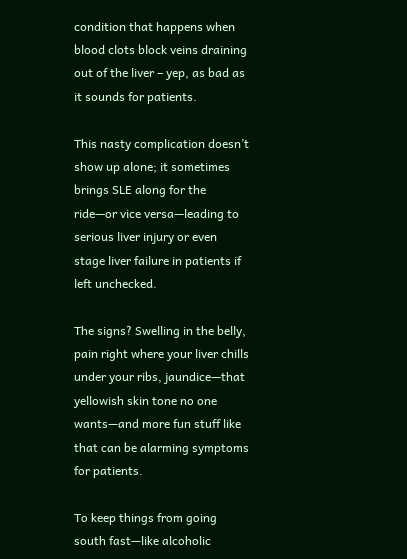condition that happens when blood clots block veins draining out of the liver – yep, as bad as it sounds for patients.

This nasty complication doesn’t show up alone; it sometimes brings SLE along for the ride—or vice versa—leading to serious liver injury or even stage liver failure in patients if left unchecked.

The signs? Swelling in the belly, pain right where your liver chills under your ribs, jaundice—that yellowish skin tone no one wants—and more fun stuff like that can be alarming symptoms for patients.

To keep things from going south fast—like alcoholic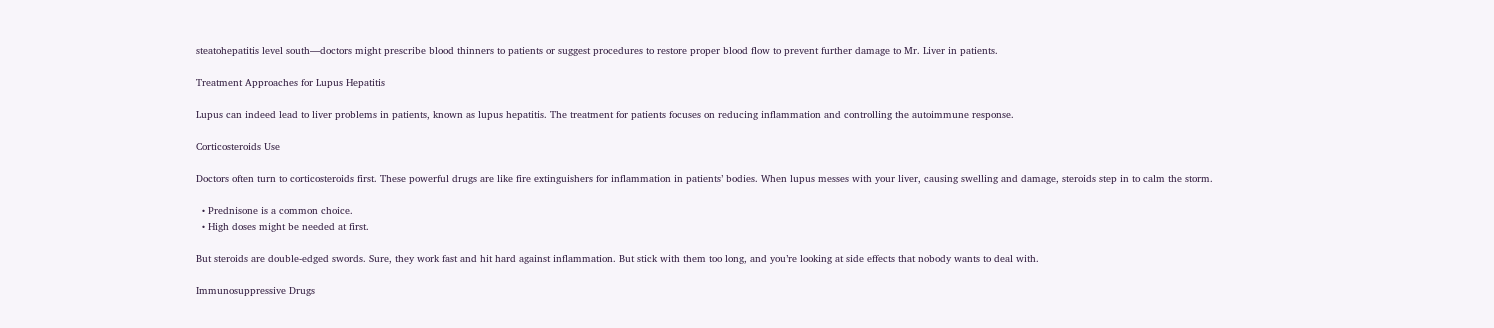steatohepatitis level south—doctors might prescribe blood thinners to patients or suggest procedures to restore proper blood flow to prevent further damage to Mr. Liver in patients.

Treatment Approaches for Lupus Hepatitis

Lupus can indeed lead to liver problems in patients, known as lupus hepatitis. The treatment for patients focuses on reducing inflammation and controlling the autoimmune response.

Corticosteroids Use

Doctors often turn to corticosteroids first. These powerful drugs are like fire extinguishers for inflammation in patients’ bodies. When lupus messes with your liver, causing swelling and damage, steroids step in to calm the storm.

  • Prednisone is a common choice.
  • High doses might be needed at first.

But steroids are double-edged swords. Sure, they work fast and hit hard against inflammation. But stick with them too long, and you’re looking at side effects that nobody wants to deal with.

Immunosuppressive Drugs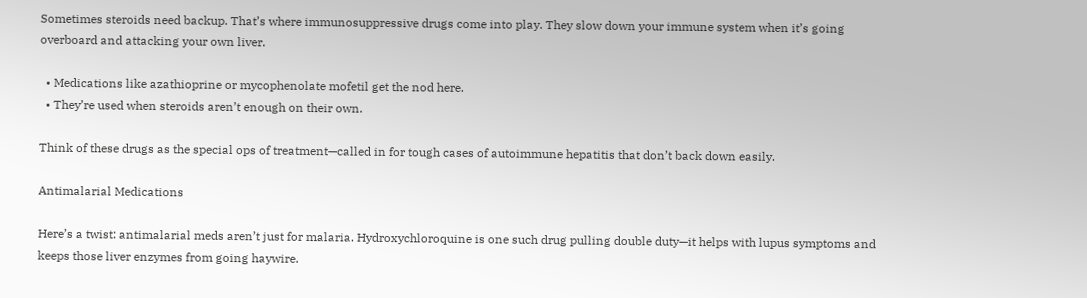Sometimes steroids need backup. That’s where immunosuppressive drugs come into play. They slow down your immune system when it’s going overboard and attacking your own liver.

  • Medications like azathioprine or mycophenolate mofetil get the nod here.
  • They’re used when steroids aren’t enough on their own.

Think of these drugs as the special ops of treatment—called in for tough cases of autoimmune hepatitis that don’t back down easily.

Antimalarial Medications

Here’s a twist: antimalarial meds aren’t just for malaria. Hydroxychloroquine is one such drug pulling double duty—it helps with lupus symptoms and keeps those liver enzymes from going haywire.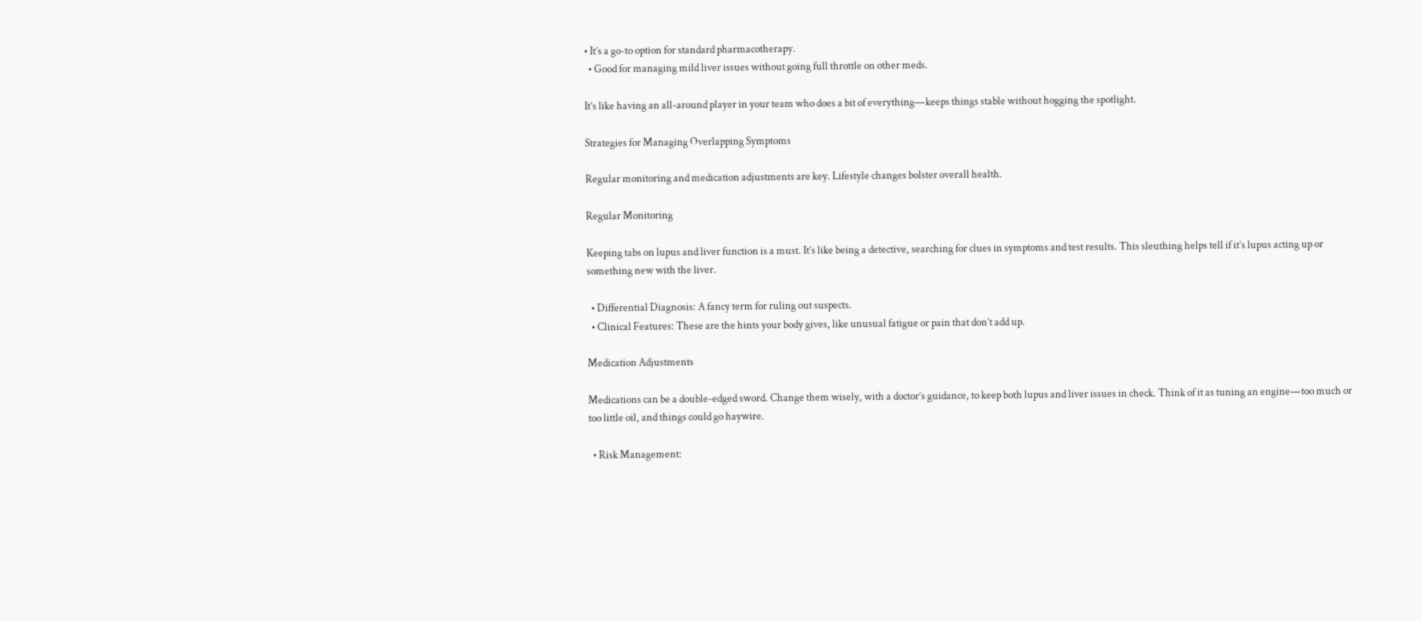• It’s a go-to option for standard pharmacotherapy.
  • Good for managing mild liver issues without going full throttle on other meds.

It’s like having an all-around player in your team who does a bit of everything—keeps things stable without hogging the spotlight.

Strategies for Managing Overlapping Symptoms

Regular monitoring and medication adjustments are key. Lifestyle changes bolster overall health.

Regular Monitoring

Keeping tabs on lupus and liver function is a must. It’s like being a detective, searching for clues in symptoms and test results. This sleuthing helps tell if it’s lupus acting up or something new with the liver.

  • Differential Diagnosis: A fancy term for ruling out suspects.
  • Clinical Features: These are the hints your body gives, like unusual fatigue or pain that don’t add up.

Medication Adjustments

Medications can be a double-edged sword. Change them wisely, with a doctor’s guidance, to keep both lupus and liver issues in check. Think of it as tuning an engine—too much or too little oil, and things could go haywire.

  • Risk Management: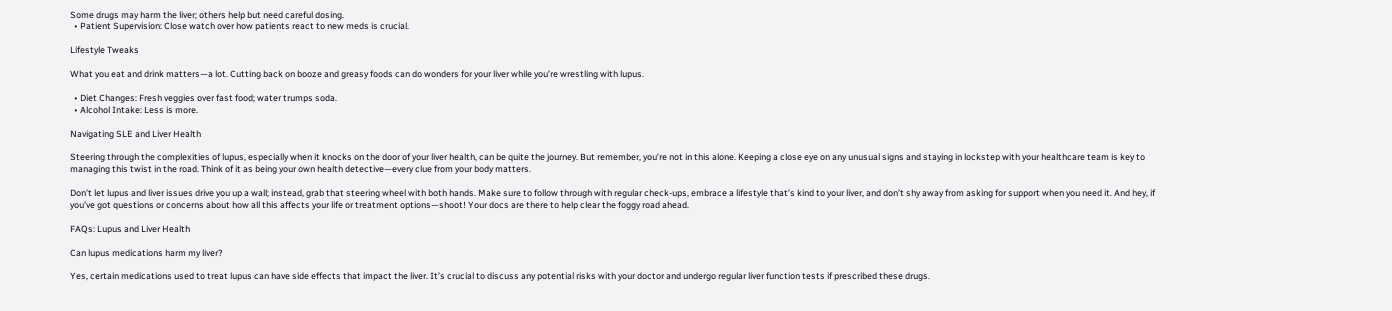Some drugs may harm the liver; others help but need careful dosing.
  • Patient Supervision: Close watch over how patients react to new meds is crucial.

Lifestyle Tweaks

What you eat and drink matters—a lot. Cutting back on booze and greasy foods can do wonders for your liver while you’re wrestling with lupus.

  • Diet Changes: Fresh veggies over fast food; water trumps soda.
  • Alcohol Intake: Less is more.

Navigating SLE and Liver Health

Steering through the complexities of lupus, especially when it knocks on the door of your liver health, can be quite the journey. But remember, you’re not in this alone. Keeping a close eye on any unusual signs and staying in lockstep with your healthcare team is key to managing this twist in the road. Think of it as being your own health detective—every clue from your body matters.

Don’t let lupus and liver issues drive you up a wall; instead, grab that steering wheel with both hands. Make sure to follow through with regular check-ups, embrace a lifestyle that’s kind to your liver, and don’t shy away from asking for support when you need it. And hey, if you’ve got questions or concerns about how all this affects your life or treatment options—shoot! Your docs are there to help clear the foggy road ahead.

FAQs: Lupus and Liver Health

Can lupus medications harm my liver?

Yes, certain medications used to treat lupus can have side effects that impact the liver. It’s crucial to discuss any potential risks with your doctor and undergo regular liver function tests if prescribed these drugs.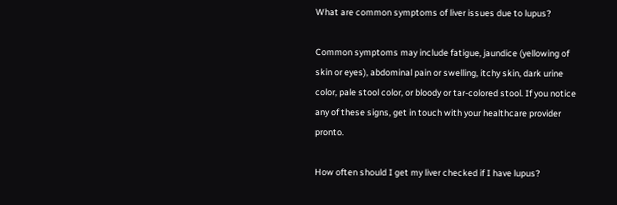What are common symptoms of liver issues due to lupus?

Common symptoms may include fatigue, jaundice (yellowing of skin or eyes), abdominal pain or swelling, itchy skin, dark urine color, pale stool color, or bloody or tar-colored stool. If you notice any of these signs, get in touch with your healthcare provider pronto.

How often should I get my liver checked if I have lupus?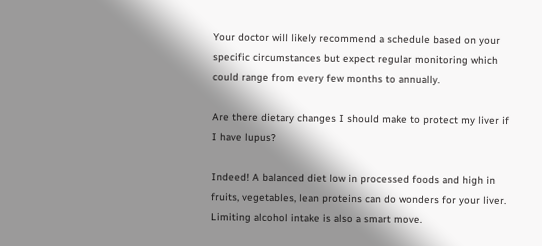Your doctor will likely recommend a schedule based on your specific circumstances but expect regular monitoring which could range from every few months to annually.

Are there dietary changes I should make to protect my liver if I have lupus?

Indeed! A balanced diet low in processed foods and high in fruits, vegetables, lean proteins can do wonders for your liver. Limiting alcohol intake is also a smart move.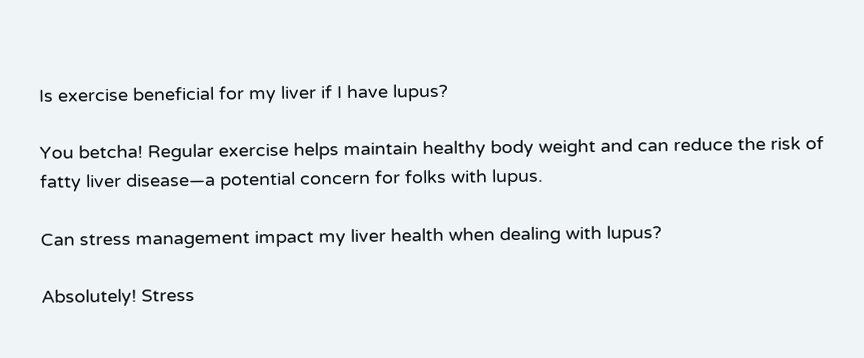Is exercise beneficial for my liver if I have lupus?

You betcha! Regular exercise helps maintain healthy body weight and can reduce the risk of fatty liver disease—a potential concern for folks with lupus.

Can stress management impact my liver health when dealing with lupus?

Absolutely! Stress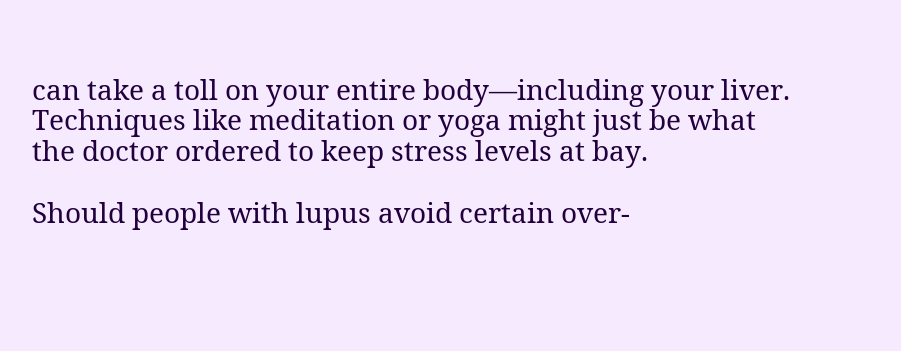can take a toll on your entire body—including your liver. Techniques like meditation or yoga might just be what the doctor ordered to keep stress levels at bay.

Should people with lupus avoid certain over-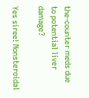the-counter meds due to potential liver damage?

Yes siree! Nonsteroidal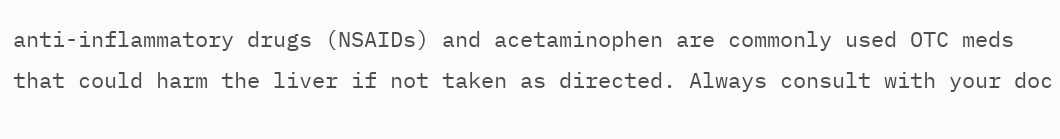anti-inflammatory drugs (NSAIDs) and acetaminophen are commonly used OTC meds that could harm the liver if not taken as directed. Always consult with your doc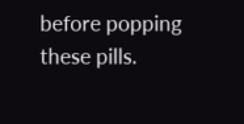before popping these pills.